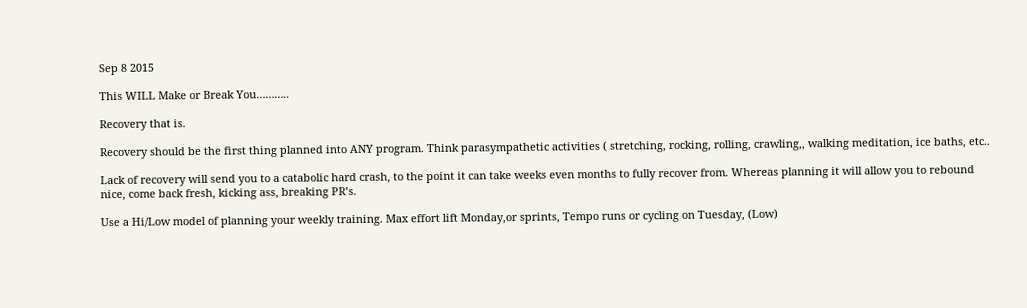Sep 8 2015

This WILL Make or Break You………..

Recovery that is.

Recovery should be the first thing planned into ANY program. Think parasympathetic activities ( stretching, rocking, rolling, crawling,, walking meditation, ice baths, etc..

Lack of recovery will send you to a catabolic hard crash, to the point it can take weeks even months to fully recover from. Whereas planning it will allow you to rebound nice, come back fresh, kicking ass, breaking PR’s.

Use a Hi/Low model of planning your weekly training. Max effort lift Monday,or sprints, Tempo runs or cycling on Tuesday, (Low)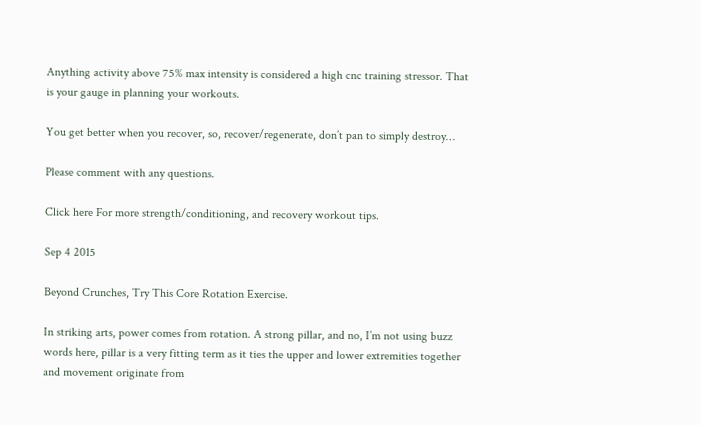Anything activity above 75% max intensity is considered a high cnc training stressor. That is your gauge in planning your workouts.

You get better when you recover, so, recover/regenerate, don’t pan to simply destroy…

Please comment with any questions.

Click here For more strength/conditioning, and recovery workout tips.

Sep 4 2015

Beyond Crunches, Try This Core Rotation Exercise.

In striking arts, power comes from rotation. A strong pillar, and no, I’m not using buzz words here, pillar is a very fitting term as it ties the upper and lower extremities together and movement originate from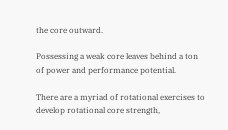the core outward.

Possessing a weak core leaves behind a ton of power and performance potential.

There are a myriad of rotational exercises to develop rotational core strength,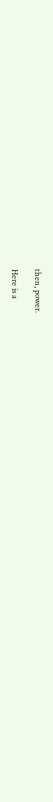then, power.

Here is a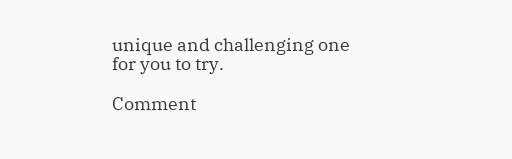unique and challenging one for you to try.

Comment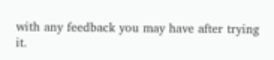with any feedback you may have after trying it.